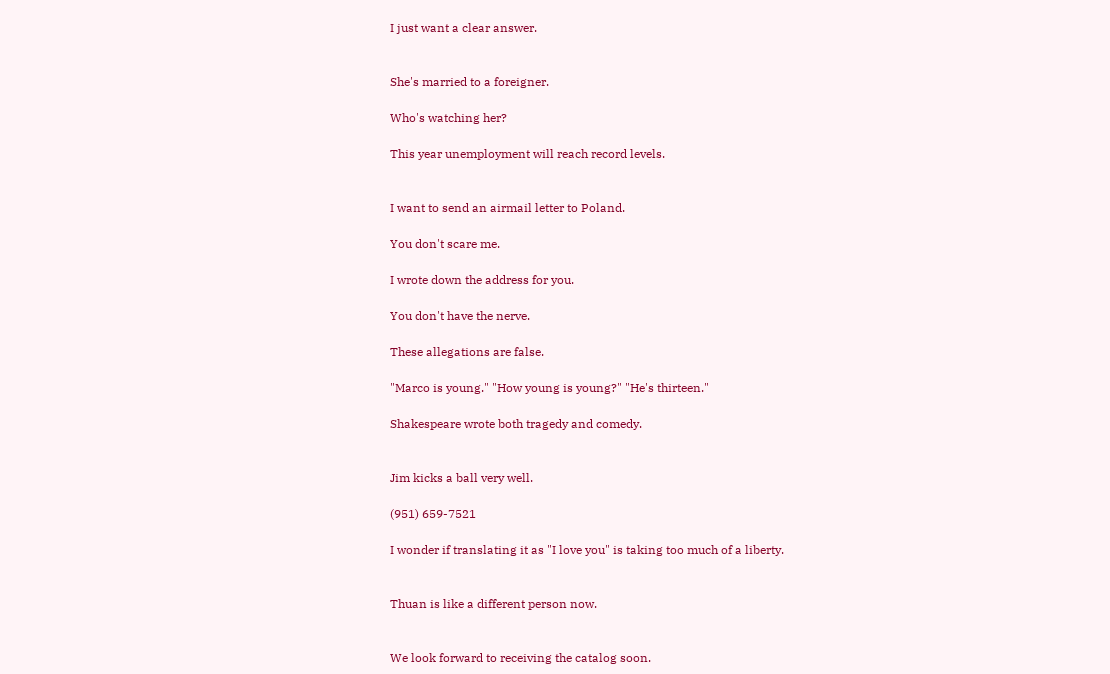I just want a clear answer.


She's married to a foreigner.

Who's watching her?

This year unemployment will reach record levels.


I want to send an airmail letter to Poland.

You don't scare me.

I wrote down the address for you.

You don't have the nerve.

These allegations are false.

"Marco is young." "How young is young?" "He's thirteen."

Shakespeare wrote both tragedy and comedy.


Jim kicks a ball very well.

(951) 659-7521

I wonder if translating it as "I love you" is taking too much of a liberty.


Thuan is like a different person now.


We look forward to receiving the catalog soon.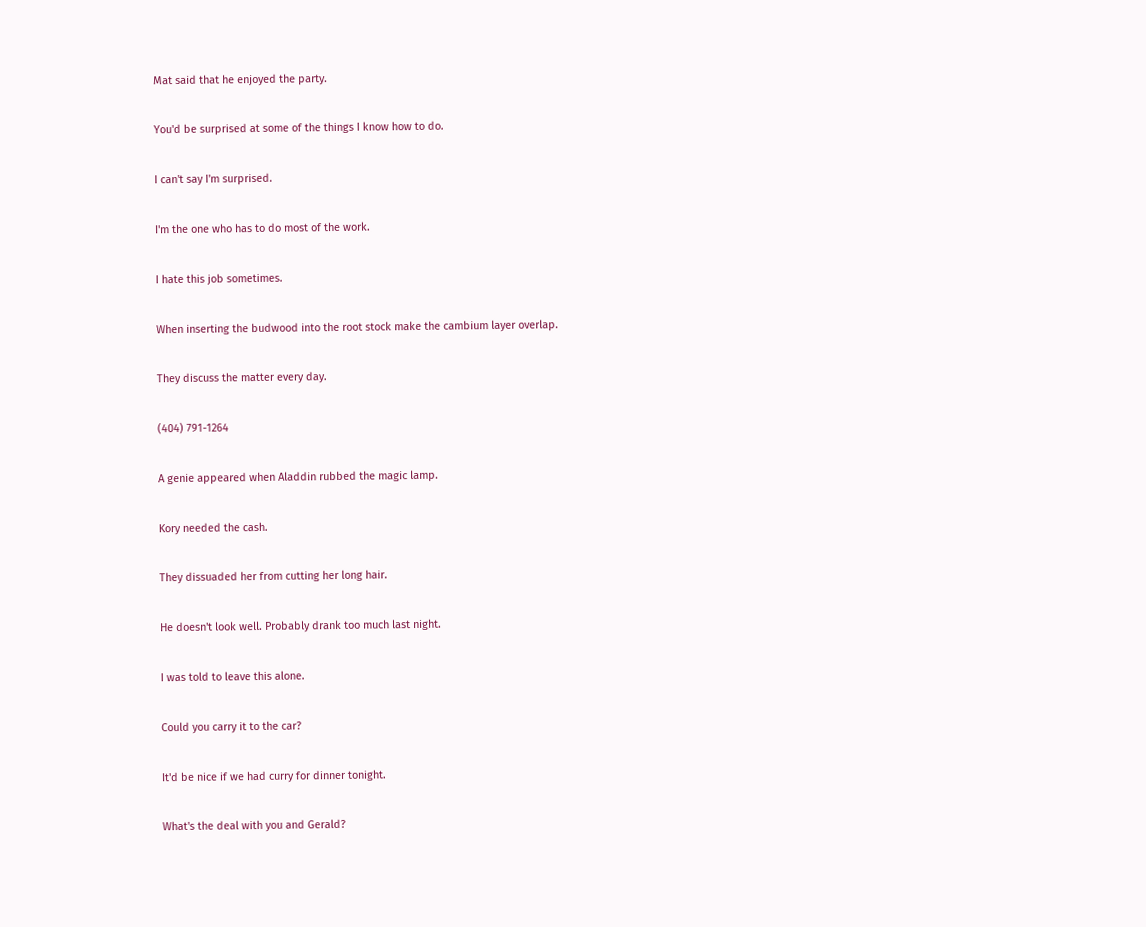Mat said that he enjoyed the party.

You'd be surprised at some of the things I know how to do.

I can't say I'm surprised.

I'm the one who has to do most of the work.

I hate this job sometimes.

When inserting the budwood into the root stock make the cambium layer overlap.

They discuss the matter every day.

(404) 791-1264

A genie appeared when Aladdin rubbed the magic lamp.

Kory needed the cash.

They dissuaded her from cutting her long hair.

He doesn't look well. Probably drank too much last night.

I was told to leave this alone.

Could you carry it to the car?

It'd be nice if we had curry for dinner tonight.

What's the deal with you and Gerald?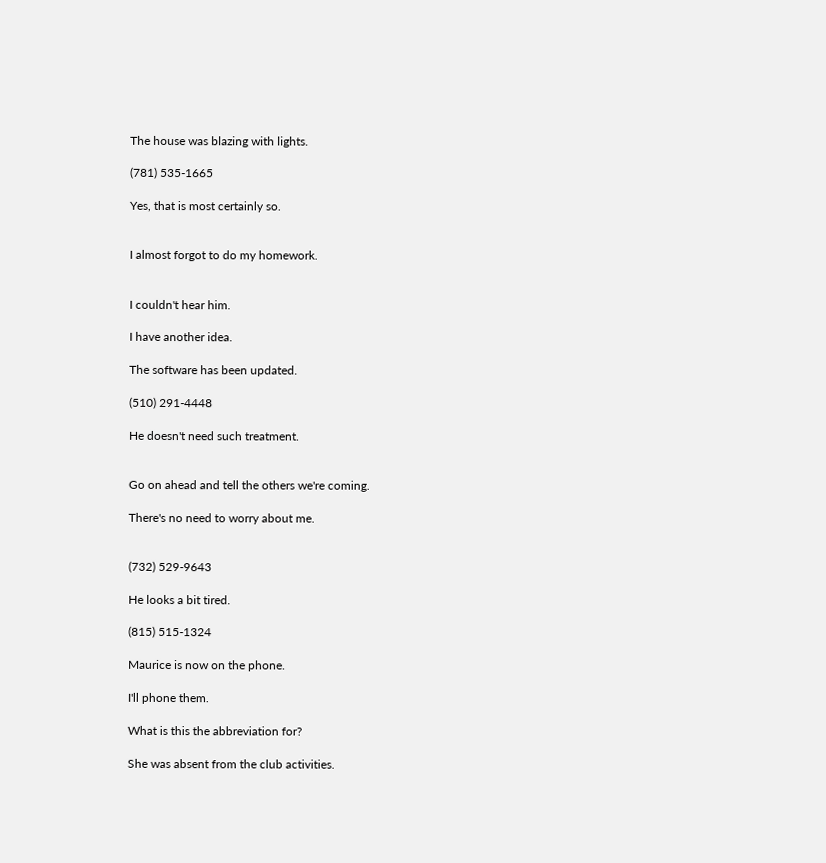The house was blazing with lights.

(781) 535-1665

Yes, that is most certainly so.


I almost forgot to do my homework.


I couldn't hear him.

I have another idea.

The software has been updated.

(510) 291-4448

He doesn't need such treatment.


Go on ahead and tell the others we're coming.

There's no need to worry about me.


(732) 529-9643

He looks a bit tired.

(815) 515-1324

Maurice is now on the phone.

I'll phone them.

What is this the abbreviation for?

She was absent from the club activities.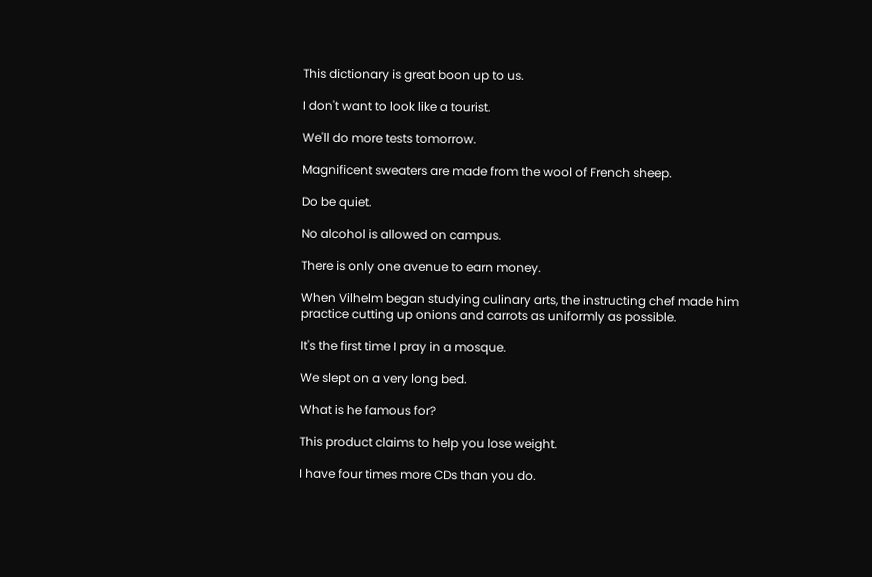This dictionary is great boon up to us.

I don't want to look like a tourist.

We'll do more tests tomorrow.

Magnificent sweaters are made from the wool of French sheep.

Do be quiet.

No alcohol is allowed on campus.

There is only one avenue to earn money.

When Vilhelm began studying culinary arts, the instructing chef made him practice cutting up onions and carrots as uniformly as possible.

It's the first time I pray in a mosque.

We slept on a very long bed.

What is he famous for?

This product claims to help you lose weight.

I have four times more CDs than you do.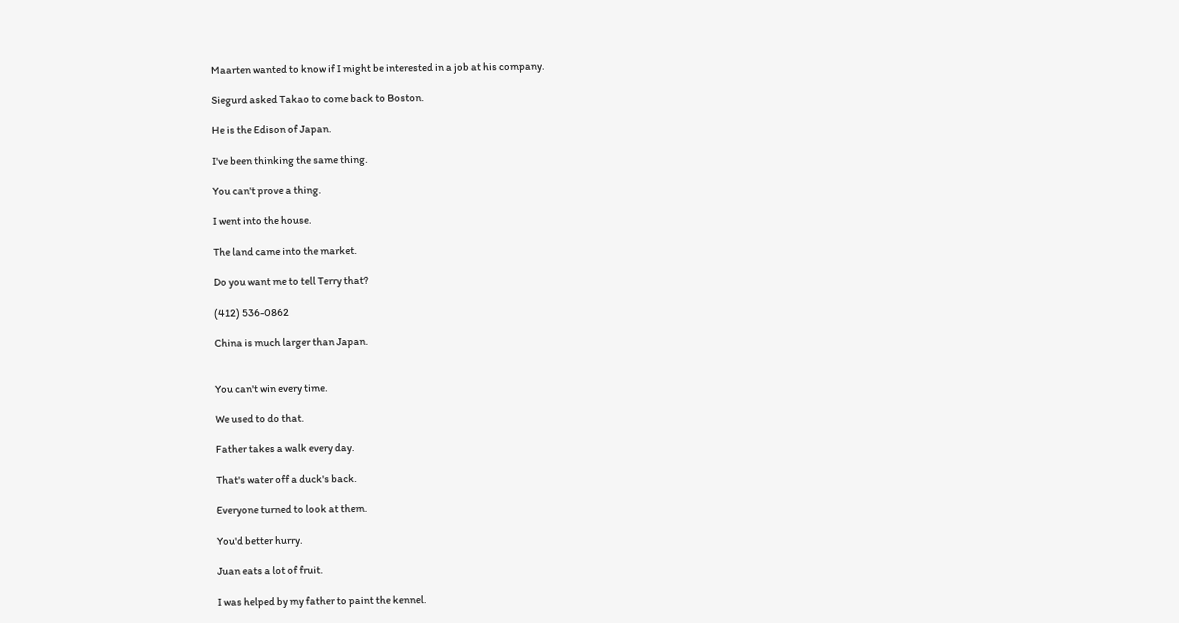Maarten wanted to know if I might be interested in a job at his company.

Siegurd asked Takao to come back to Boston.

He is the Edison of Japan.

I've been thinking the same thing.

You can't prove a thing.

I went into the house.

The land came into the market.

Do you want me to tell Terry that?

(412) 536-0862

China is much larger than Japan.


You can't win every time.

We used to do that.

Father takes a walk every day.

That's water off a duck's back.

Everyone turned to look at them.

You'd better hurry.

Juan eats a lot of fruit.

I was helped by my father to paint the kennel.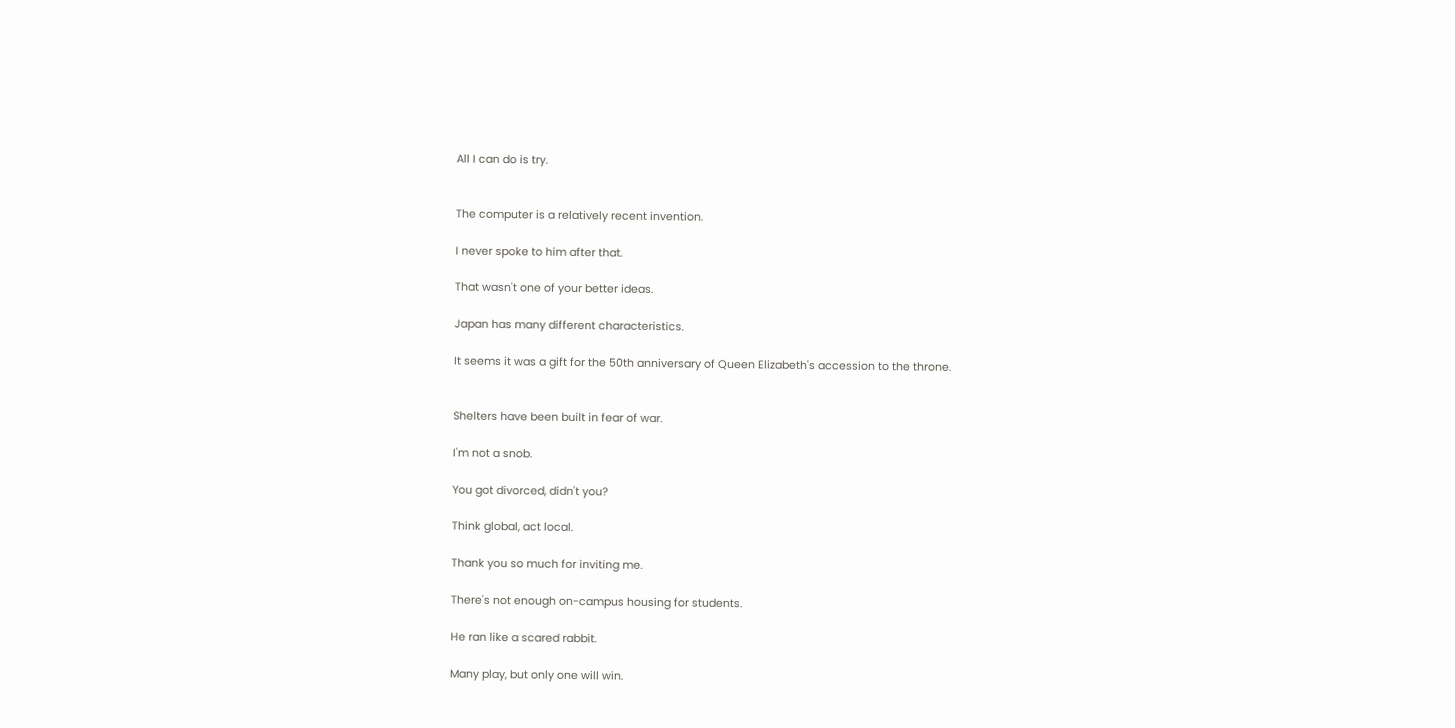All I can do is try.


The computer is a relatively recent invention.

I never spoke to him after that.

That wasn't one of your better ideas.

Japan has many different characteristics.

It seems it was a gift for the 50th anniversary of Queen Elizabeth's accession to the throne.


Shelters have been built in fear of war.

I'm not a snob.

You got divorced, didn't you?

Think global, act local.

Thank you so much for inviting me.

There's not enough on-campus housing for students.

He ran like a scared rabbit.

Many play, but only one will win.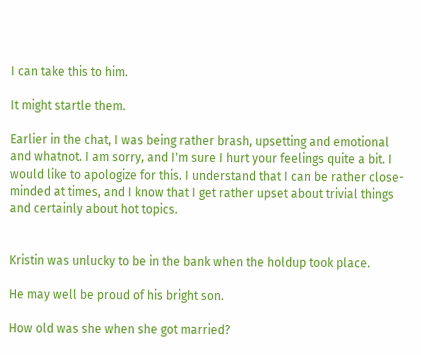I can take this to him.

It might startle them.

Earlier in the chat, I was being rather brash, upsetting and emotional and whatnot. I am sorry, and I'm sure I hurt your feelings quite a bit. I would like to apologize for this. I understand that I can be rather close-minded at times, and I know that I get rather upset about trivial things and certainly about hot topics.


Kristin was unlucky to be in the bank when the holdup took place.

He may well be proud of his bright son.

How old was she when she got married?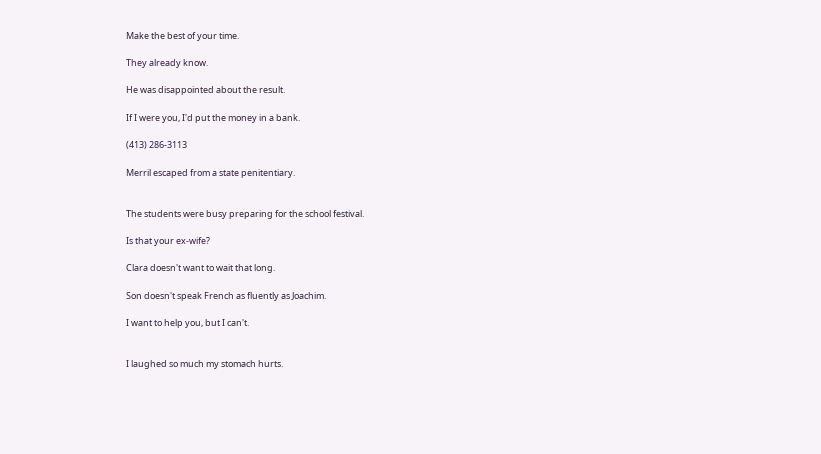Make the best of your time.

They already know.

He was disappointed about the result.

If I were you, I'd put the money in a bank.

(413) 286-3113

Merril escaped from a state penitentiary.


The students were busy preparing for the school festival.

Is that your ex-wife?

Clara doesn't want to wait that long.

Son doesn't speak French as fluently as Joachim.

I want to help you, but I can't.


I laughed so much my stomach hurts.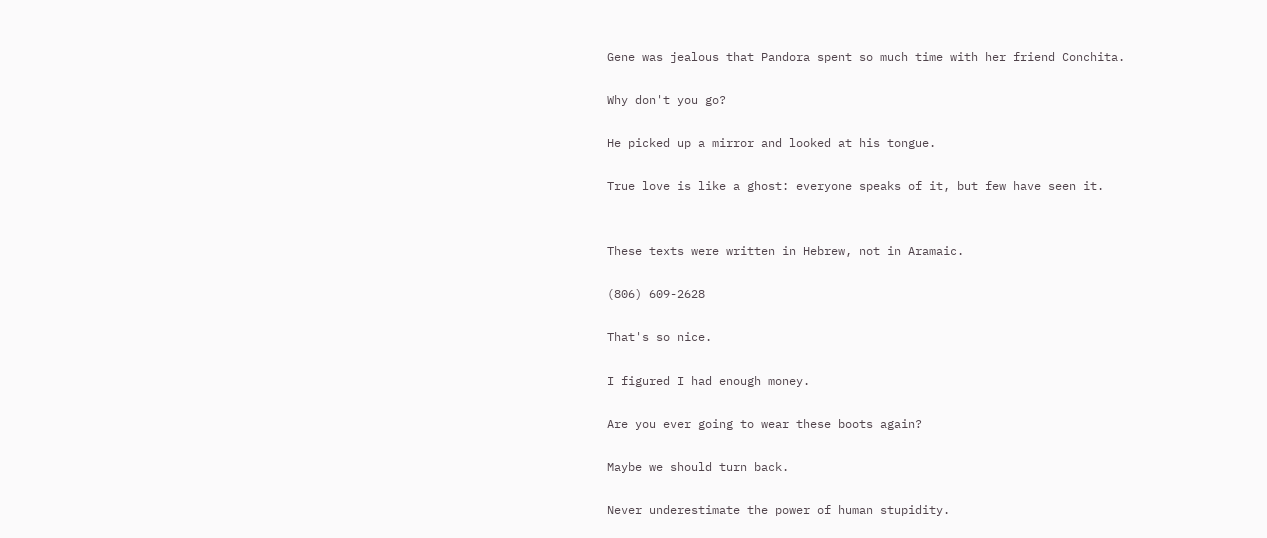Gene was jealous that Pandora spent so much time with her friend Conchita.

Why don't you go?

He picked up a mirror and looked at his tongue.

True love is like a ghost: everyone speaks of it, but few have seen it.


These texts were written in Hebrew, not in Aramaic.

(806) 609-2628

That's so nice.

I figured I had enough money.

Are you ever going to wear these boots again?

Maybe we should turn back.

Never underestimate the power of human stupidity.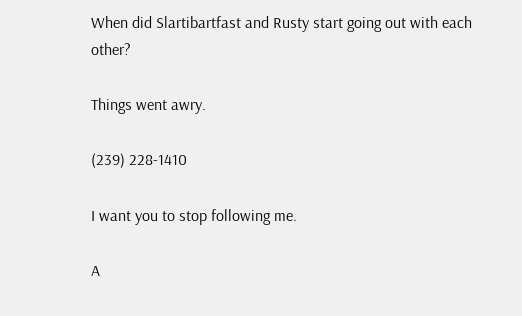When did Slartibartfast and Rusty start going out with each other?

Things went awry.

(239) 228-1410

I want you to stop following me.

A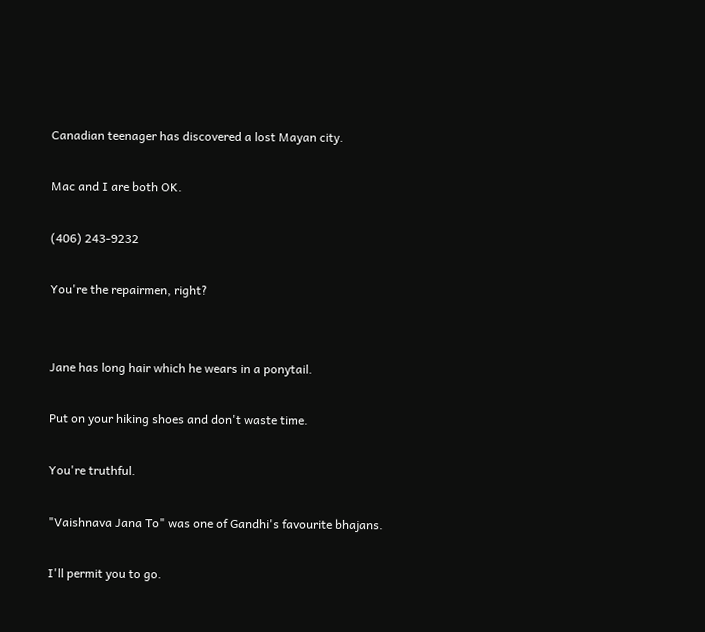Canadian teenager has discovered a lost Mayan city.

Mac and I are both OK.

(406) 243-9232

You're the repairmen, right?


Jane has long hair which he wears in a ponytail.

Put on your hiking shoes and don't waste time.

You're truthful.

"Vaishnava Jana To" was one of Gandhi's favourite bhajans.

I'll permit you to go.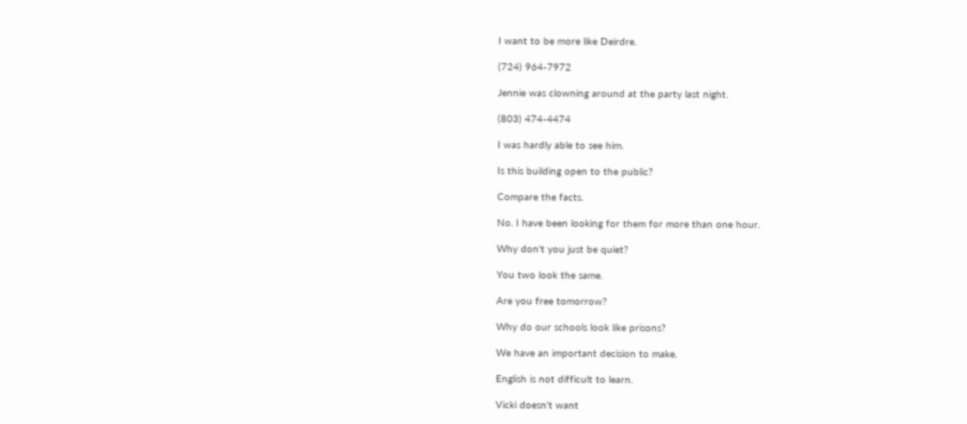I want to be more like Deirdre.

(724) 964-7972

Jennie was clowning around at the party last night.

(803) 474-4474

I was hardly able to see him.

Is this building open to the public?

Compare the facts.

No. I have been looking for them for more than one hour.

Why don't you just be quiet?

You two look the same.

Are you free tomorrow?

Why do our schools look like prisons?

We have an important decision to make.

English is not difficult to learn.

Vicki doesn't want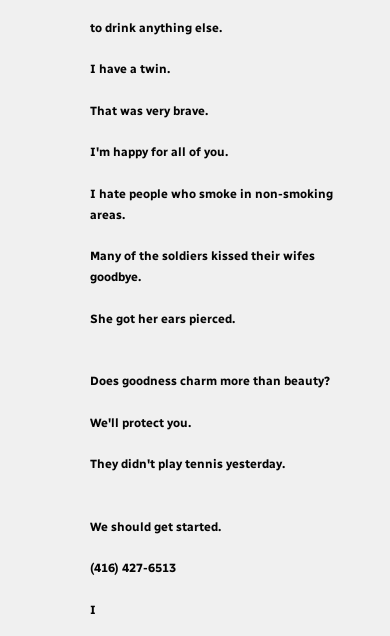to drink anything else.

I have a twin.

That was very brave.

I'm happy for all of you.

I hate people who smoke in non-smoking areas.

Many of the soldiers kissed their wifes goodbye.

She got her ears pierced.


Does goodness charm more than beauty?

We'll protect you.

They didn't play tennis yesterday.


We should get started.

(416) 427-6513

I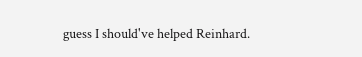guess I should've helped Reinhard.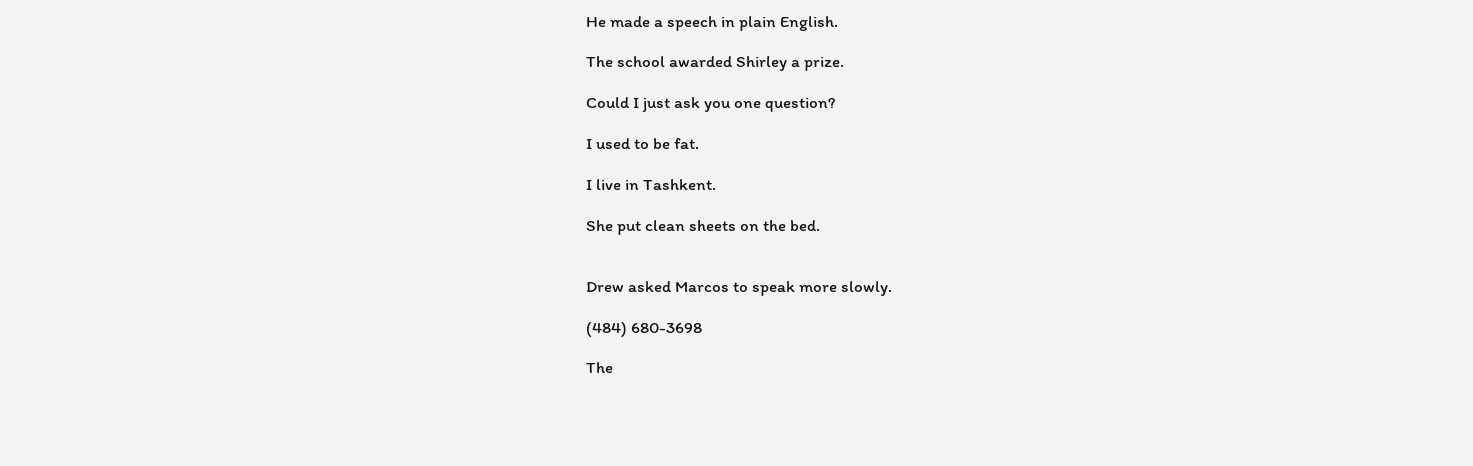He made a speech in plain English.

The school awarded Shirley a prize.

Could I just ask you one question?

I used to be fat.

I live in Tashkent.

She put clean sheets on the bed.


Drew asked Marcos to speak more slowly.

(484) 680-3698

The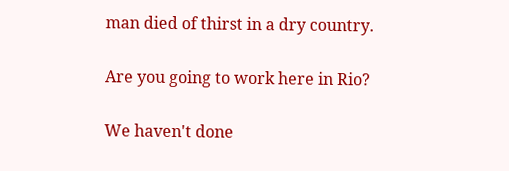man died of thirst in a dry country.

Are you going to work here in Rio?

We haven't done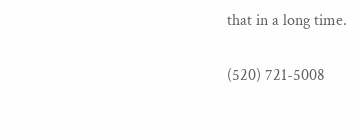that in a long time.

(520) 721-5008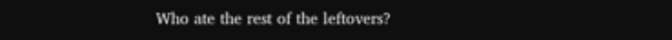Who ate the rest of the leftovers?